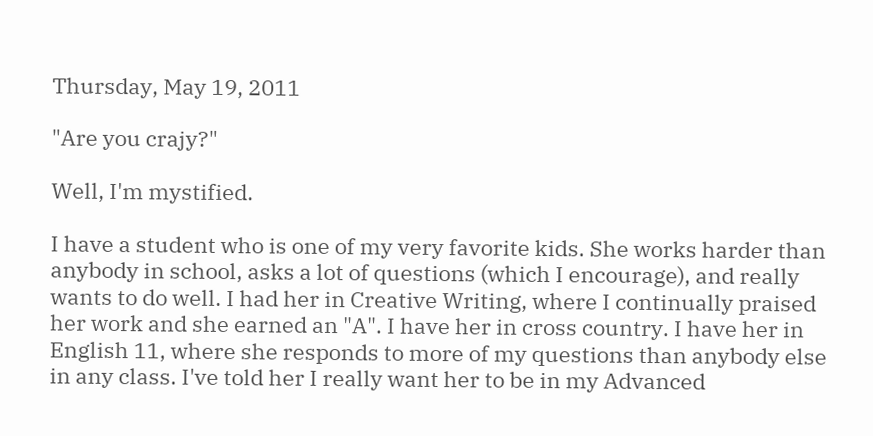Thursday, May 19, 2011

"Are you crajy?"

Well, I'm mystified.

I have a student who is one of my very favorite kids. She works harder than anybody in school, asks a lot of questions (which I encourage), and really wants to do well. I had her in Creative Writing, where I continually praised her work and she earned an "A". I have her in cross country. I have her in English 11, where she responds to more of my questions than anybody else in any class. I've told her I really want her to be in my Advanced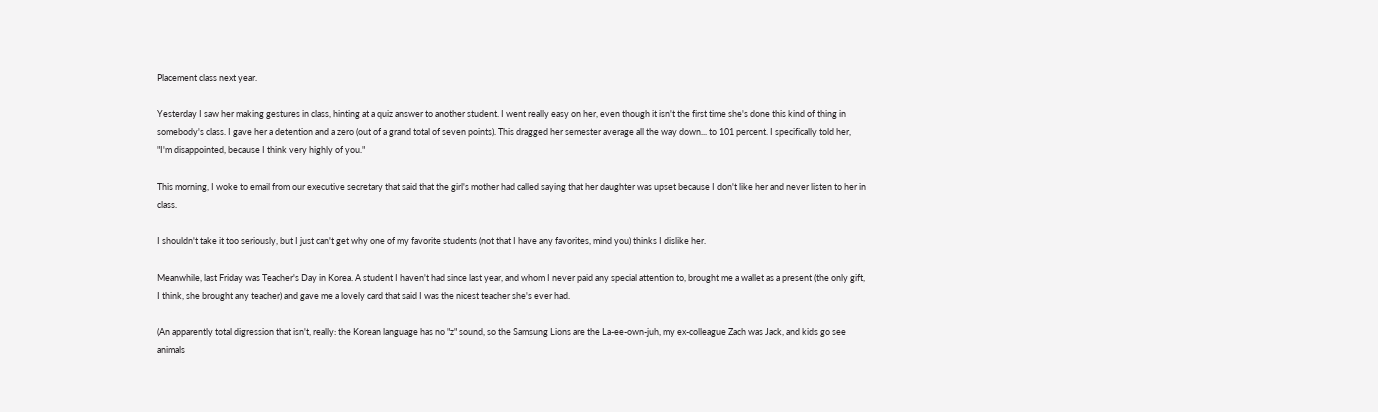Placement class next year.

Yesterday I saw her making gestures in class, hinting at a quiz answer to another student. I went really easy on her, even though it isn't the first time she's done this kind of thing in somebody's class. I gave her a detention and a zero (out of a grand total of seven points). This dragged her semester average all the way down... to 101 percent. I specifically told her, "I'm disappointed, because I think very highly of you."

This morning, I woke to email from our executive secretary that said that the girl's mother had called saying that her daughter was upset because I don't like her and never listen to her in class.

I shouldn't take it too seriously, but I just can't get why one of my favorite students (not that I have any favorites, mind you) thinks I dislike her.

Meanwhile, last Friday was Teacher's Day in Korea. A student I haven't had since last year, and whom I never paid any special attention to, brought me a wallet as a present (the only gift, I think, she brought any teacher) and gave me a lovely card that said I was the nicest teacher she's ever had.

(An apparently total digression that isn't, really: the Korean language has no "z" sound, so the Samsung Lions are the La-ee-own-juh, my ex-colleague Zach was Jack, and kids go see animals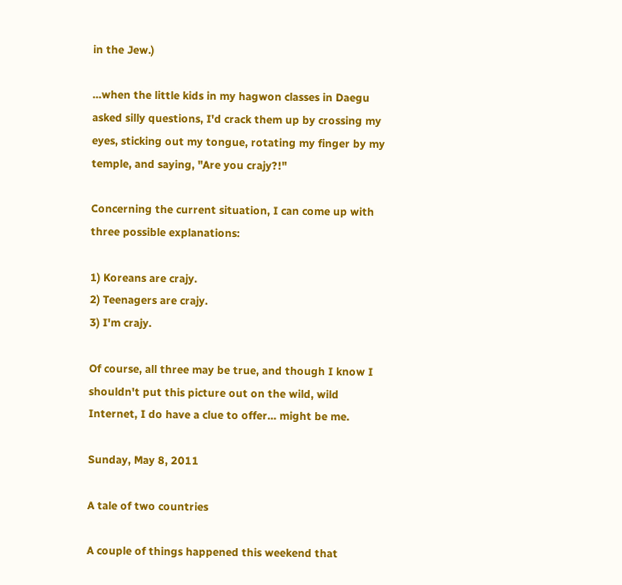in the Jew.)

...when the little kids in my hagwon classes in Daegu asked silly questions, I'd crack them up by crossing my eyes, sticking out my tongue, rotating my finger by my temple, and saying, "Are you crajy?!"

Concerning the current situation, I can come up with three possible explanations:

1) Koreans are crajy.
2) Teenagers are crajy.
3) I'm crajy.

Of course, all three may be true, and though I know I shouldn't put this picture out on the wild, wild Internet, I do have a clue to offer... might be me.

Sunday, May 8, 2011

A tale of two countries

A couple of things happened this weekend that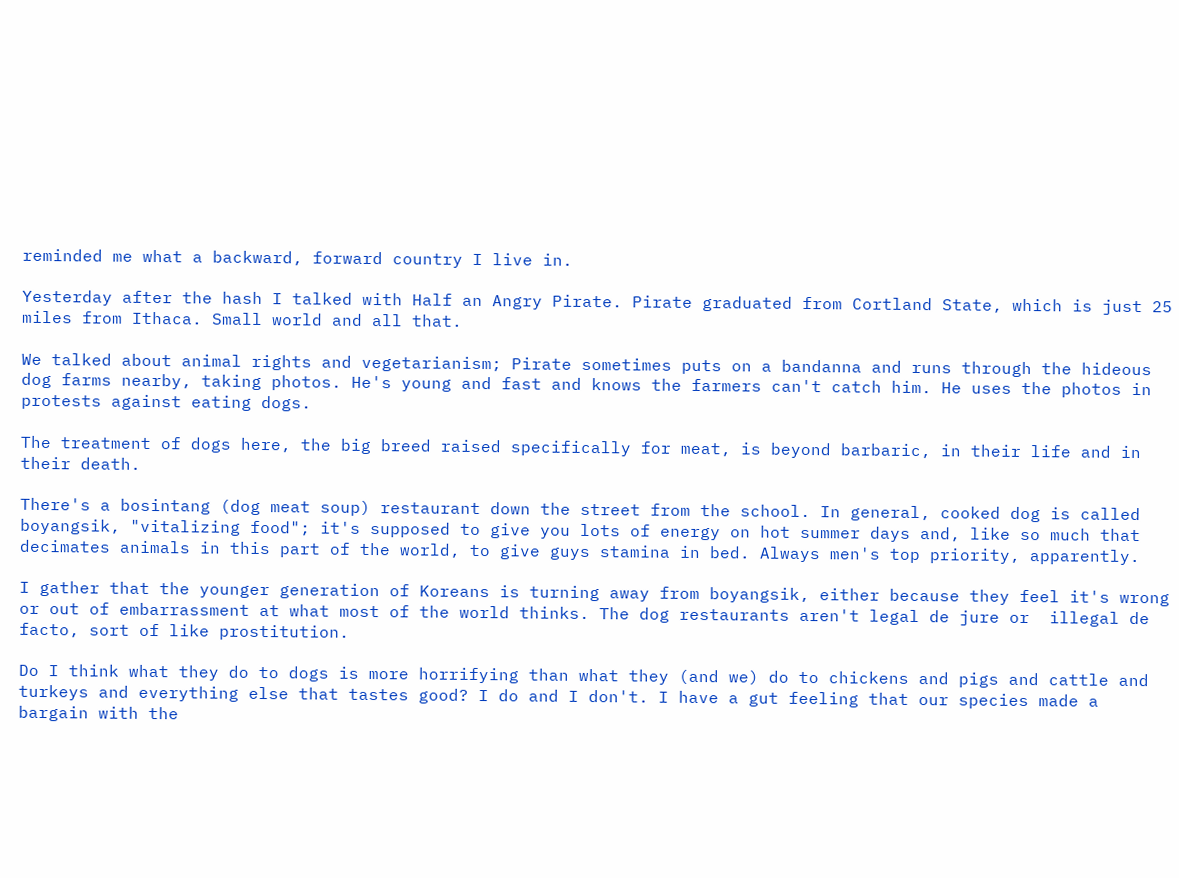reminded me what a backward, forward country I live in.

Yesterday after the hash I talked with Half an Angry Pirate. Pirate graduated from Cortland State, which is just 25 miles from Ithaca. Small world and all that.

We talked about animal rights and vegetarianism; Pirate sometimes puts on a bandanna and runs through the hideous dog farms nearby, taking photos. He's young and fast and knows the farmers can't catch him. He uses the photos in protests against eating dogs.

The treatment of dogs here, the big breed raised specifically for meat, is beyond barbaric, in their life and in their death.

There's a bosintang (dog meat soup) restaurant down the street from the school. In general, cooked dog is called boyangsik, "vitalizing food"; it's supposed to give you lots of energy on hot summer days and, like so much that decimates animals in this part of the world, to give guys stamina in bed. Always men's top priority, apparently.

I gather that the younger generation of Koreans is turning away from boyangsik, either because they feel it's wrong or out of embarrassment at what most of the world thinks. The dog restaurants aren't legal de jure or  illegal de facto, sort of like prostitution.

Do I think what they do to dogs is more horrifying than what they (and we) do to chickens and pigs and cattle and turkeys and everything else that tastes good? I do and I don't. I have a gut feeling that our species made a bargain with the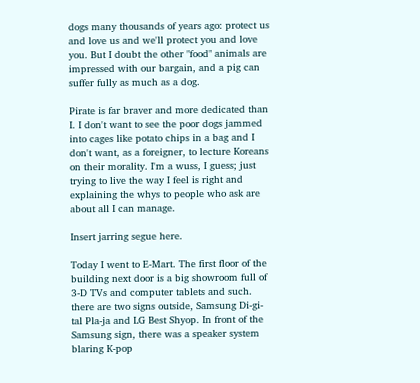dogs many thousands of years ago: protect us and love us and we'll protect you and love you. But I doubt the other "food" animals are impressed with our bargain, and a pig can suffer fully as much as a dog.

Pirate is far braver and more dedicated than I. I don't want to see the poor dogs jammed into cages like potato chips in a bag and I don't want, as a foreigner, to lecture Koreans on their morality. I'm a wuss, I guess; just trying to live the way I feel is right and explaining the whys to people who ask are about all I can manage.

Insert jarring segue here.

Today I went to E-Mart. The first floor of the building next door is a big showroom full of 3-D TVs and computer tablets and such. there are two signs outside, Samsung Di-gi-tal Pla-ja and LG Best Shyop. In front of the Samsung sign, there was a speaker system blaring K-pop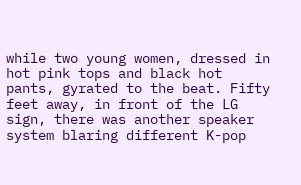while two young women, dressed in hot pink tops and black hot pants, gyrated to the beat. Fifty feet away, in front of the LG sign, there was another speaker system blaring different K-pop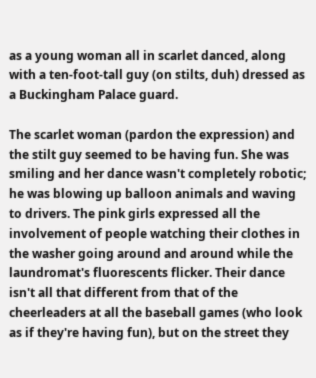as a young woman all in scarlet danced, along with a ten-foot-tall guy (on stilts, duh) dressed as a Buckingham Palace guard.

The scarlet woman (pardon the expression) and the stilt guy seemed to be having fun. She was smiling and her dance wasn't completely robotic; he was blowing up balloon animals and waving to drivers. The pink girls expressed all the involvement of people watching their clothes in the washer going around and around while the laundromat's fluorescents flicker. Their dance isn't all that different from that of the cheerleaders at all the baseball games (who look as if they're having fun), but on the street they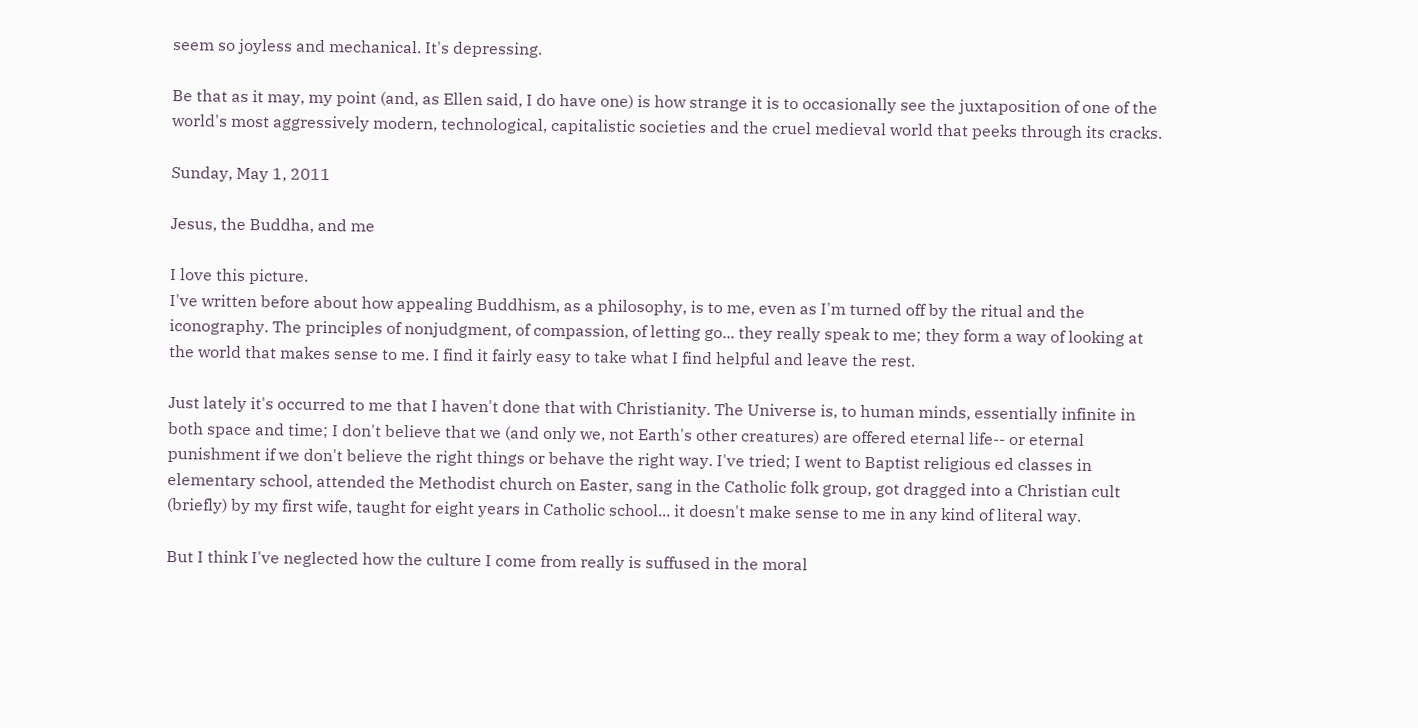seem so joyless and mechanical. It's depressing.

Be that as it may, my point (and, as Ellen said, I do have one) is how strange it is to occasionally see the juxtaposition of one of the world's most aggressively modern, technological, capitalistic societies and the cruel medieval world that peeks through its cracks.

Sunday, May 1, 2011

Jesus, the Buddha, and me

I love this picture.
I've written before about how appealing Buddhism, as a philosophy, is to me, even as I'm turned off by the ritual and the iconography. The principles of nonjudgment, of compassion, of letting go... they really speak to me; they form a way of looking at the world that makes sense to me. I find it fairly easy to take what I find helpful and leave the rest.

Just lately it's occurred to me that I haven't done that with Christianity. The Universe is, to human minds, essentially infinite in both space and time; I don't believe that we (and only we, not Earth's other creatures) are offered eternal life-- or eternal punishment if we don't believe the right things or behave the right way. I've tried; I went to Baptist religious ed classes in elementary school, attended the Methodist church on Easter, sang in the Catholic folk group, got dragged into a Christian cult (briefly) by my first wife, taught for eight years in Catholic school... it doesn't make sense to me in any kind of literal way.

But I think I've neglected how the culture I come from really is suffused in the moral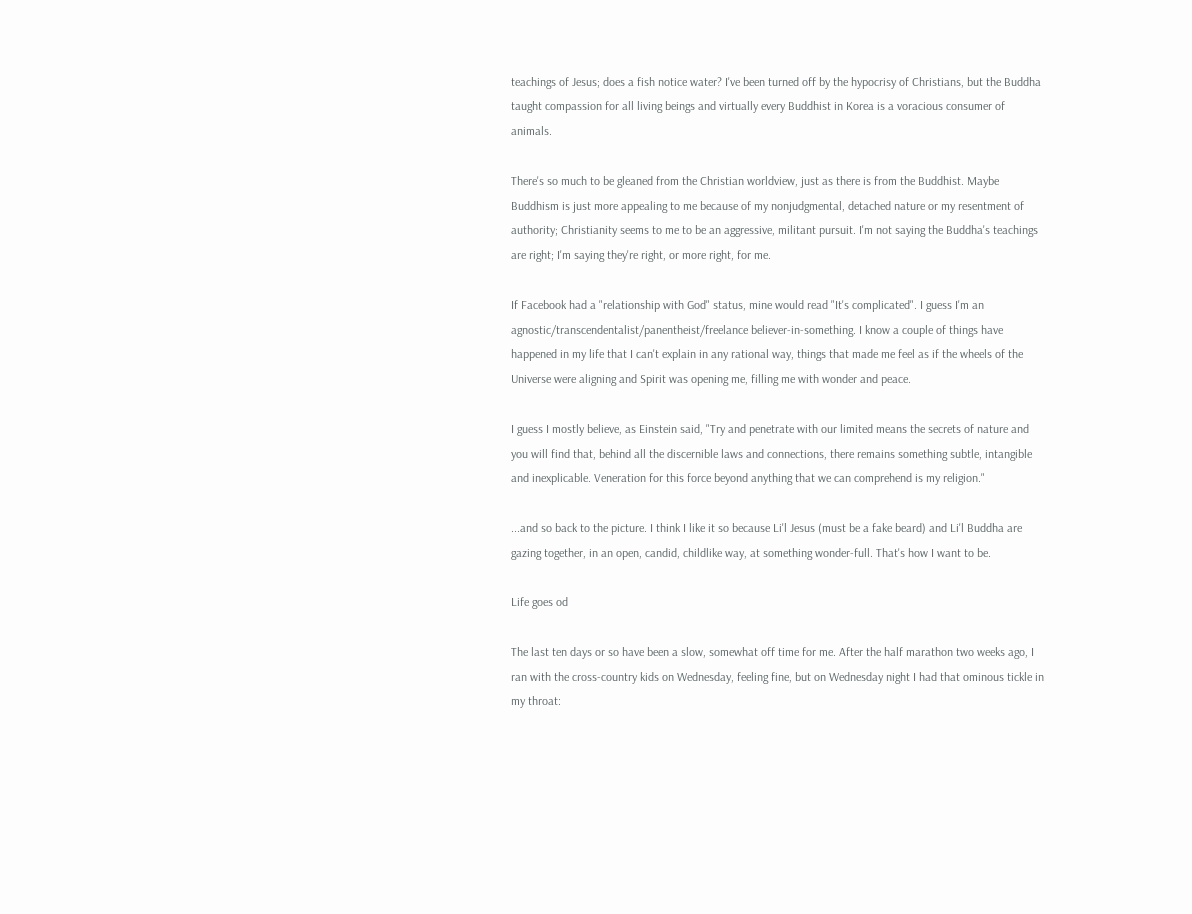teachings of Jesus; does a fish notice water? I've been turned off by the hypocrisy of Christians, but the Buddha taught compassion for all living beings and virtually every Buddhist in Korea is a voracious consumer of animals.

There's so much to be gleaned from the Christian worldview, just as there is from the Buddhist. Maybe Buddhism is just more appealing to me because of my nonjudgmental, detached nature or my resentment of authority; Christianity seems to me to be an aggressive, militant pursuit. I'm not saying the Buddha's teachings are right; I'm saying they're right, or more right, for me.

If Facebook had a "relationship with God" status, mine would read "It's complicated". I guess I'm an agnostic/transcendentalist/panentheist/freelance believer-in-something. I know a couple of things have happened in my life that I can't explain in any rational way, things that made me feel as if the wheels of the Universe were aligning and Spirit was opening me, filling me with wonder and peace.

I guess I mostly believe, as Einstein said, "Try and penetrate with our limited means the secrets of nature and you will find that, behind all the discernible laws and connections, there remains something subtle, intangible and inexplicable. Veneration for this force beyond anything that we can comprehend is my religion."

...and so back to the picture. I think I like it so because Li'l Jesus (must be a fake beard) and Li'l Buddha are gazing together, in an open, candid, childlike way, at something wonder-full. That's how I want to be.

Life goes od

The last ten days or so have been a slow, somewhat off time for me. After the half marathon two weeks ago, I ran with the cross-country kids on Wednesday, feeling fine, but on Wednesday night I had that ominous tickle in my throat: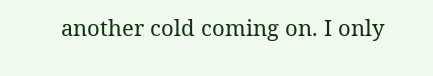another cold coming on. I only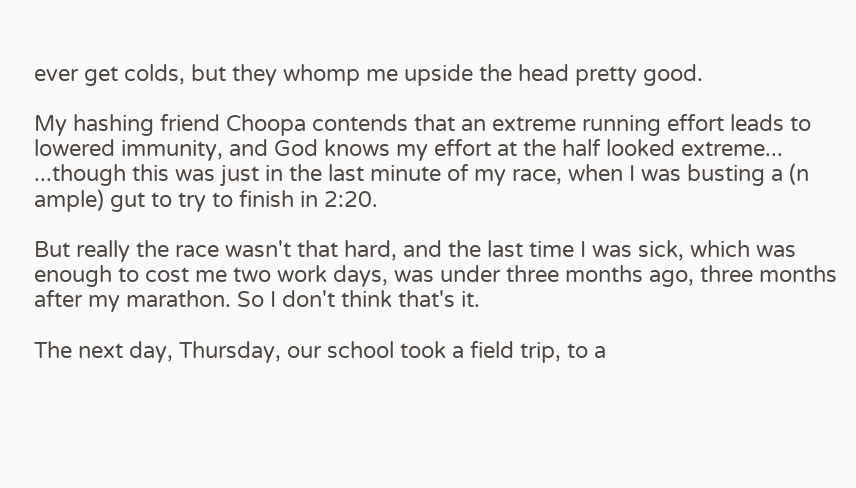ever get colds, but they whomp me upside the head pretty good.

My hashing friend Choopa contends that an extreme running effort leads to lowered immunity, and God knows my effort at the half looked extreme...
...though this was just in the last minute of my race, when I was busting a (n ample) gut to try to finish in 2:20.

But really the race wasn't that hard, and the last time I was sick, which was enough to cost me two work days, was under three months ago, three months after my marathon. So I don't think that's it.

The next day, Thursday, our school took a field trip, to a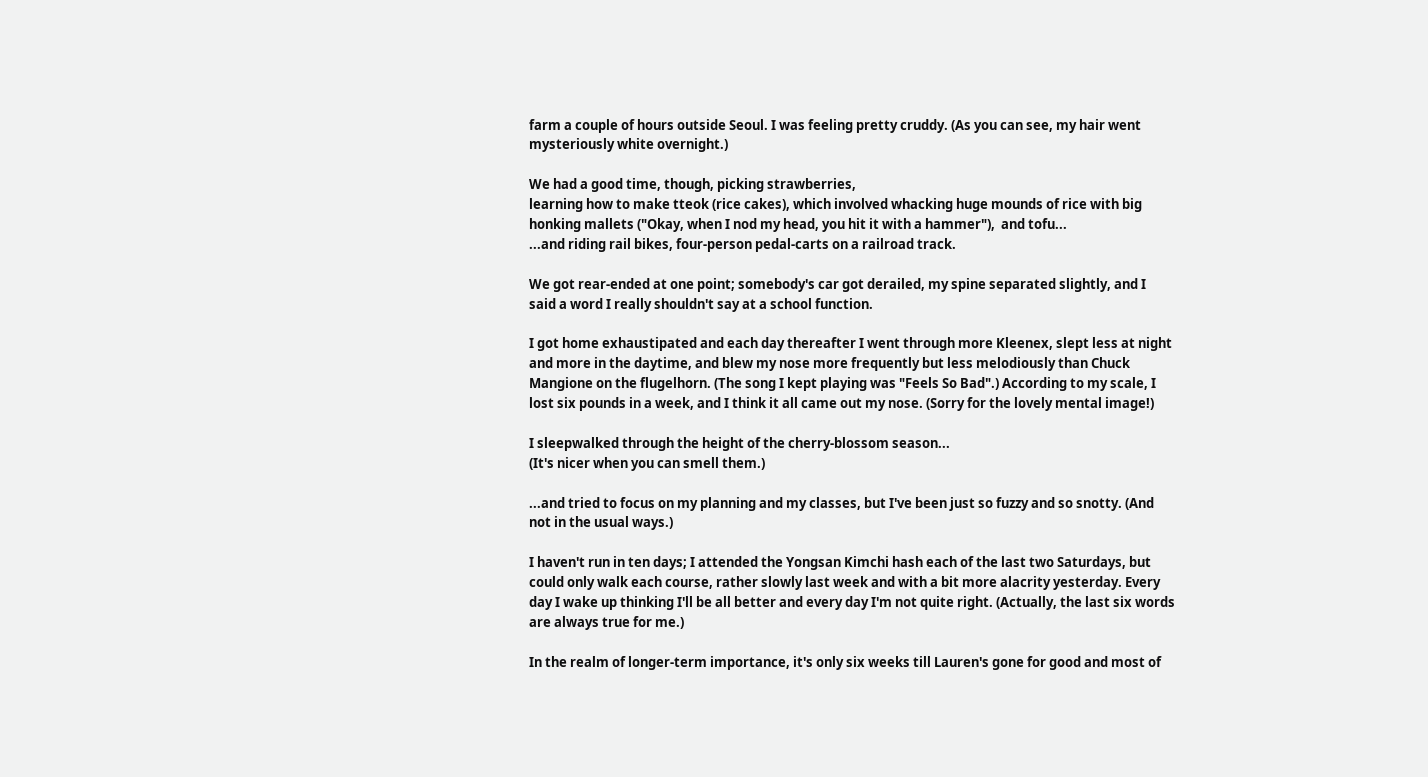farm a couple of hours outside Seoul. I was feeling pretty cruddy. (As you can see, my hair went mysteriously white overnight.)

We had a good time, though, picking strawberries,
learning how to make tteok (rice cakes), which involved whacking huge mounds of rice with big honking mallets ("Okay, when I nod my head, you hit it with a hammer"),  and tofu...
...and riding rail bikes, four-person pedal-carts on a railroad track.

We got rear-ended at one point; somebody's car got derailed, my spine separated slightly, and I said a word I really shouldn't say at a school function.

I got home exhaustipated and each day thereafter I went through more Kleenex, slept less at night and more in the daytime, and blew my nose more frequently but less melodiously than Chuck Mangione on the flugelhorn. (The song I kept playing was "Feels So Bad".) According to my scale, I lost six pounds in a week, and I think it all came out my nose. (Sorry for the lovely mental image!)

I sleepwalked through the height of the cherry-blossom season...
(It's nicer when you can smell them.)

...and tried to focus on my planning and my classes, but I've been just so fuzzy and so snotty. (And not in the usual ways.)

I haven't run in ten days; I attended the Yongsan Kimchi hash each of the last two Saturdays, but could only walk each course, rather slowly last week and with a bit more alacrity yesterday. Every day I wake up thinking I'll be all better and every day I'm not quite right. (Actually, the last six words are always true for me.)

In the realm of longer-term importance, it's only six weeks till Lauren's gone for good and most of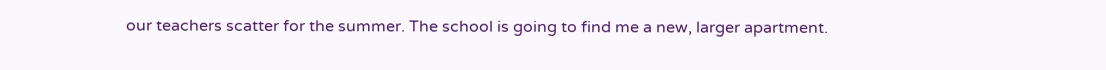our teachers scatter for the summer. The school is going to find me a new, larger apartment.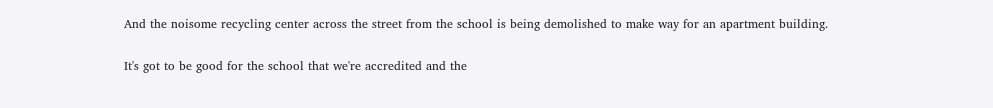And the noisome recycling center across the street from the school is being demolished to make way for an apartment building.

It's got to be good for the school that we're accredited and the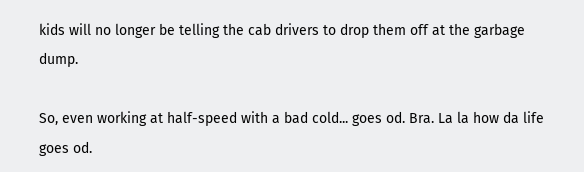kids will no longer be telling the cab drivers to drop them off at the garbage dump.

So, even working at half-speed with a bad cold... goes od. Bra. La la how da life goes od.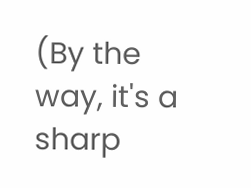(By the way, it's a sharp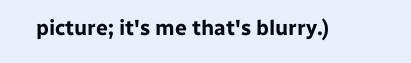picture; it's me that's blurry.)